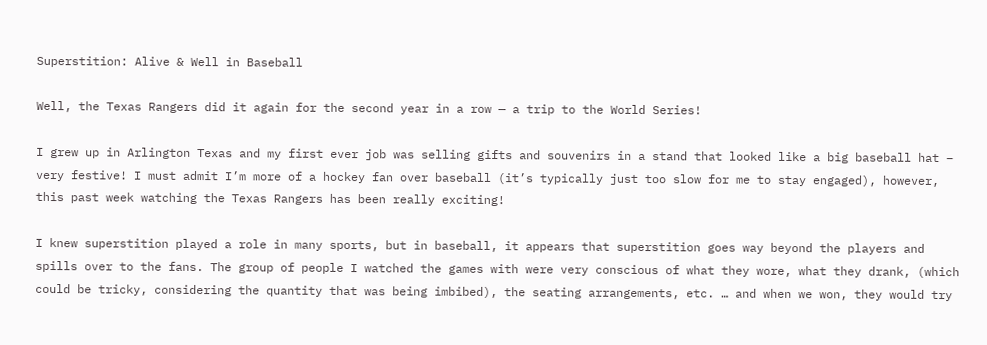Superstition: Alive & Well in Baseball

Well, the Texas Rangers did it again for the second year in a row — a trip to the World Series!

I grew up in Arlington Texas and my first ever job was selling gifts and souvenirs in a stand that looked like a big baseball hat – very festive! I must admit I’m more of a hockey fan over baseball (it’s typically just too slow for me to stay engaged), however, this past week watching the Texas Rangers has been really exciting!

I knew superstition played a role in many sports, but in baseball, it appears that superstition goes way beyond the players and spills over to the fans. The group of people I watched the games with were very conscious of what they wore, what they drank, (which could be tricky, considering the quantity that was being imbibed), the seating arrangements, etc. … and when we won, they would try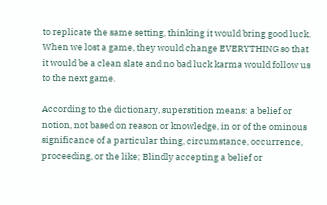to replicate the same setting, thinking it would bring good luck. When we lost a game, they would change EVERYTHING so that it would be a clean slate and no bad luck karma would follow us to the next game.

According to the dictionary, superstition means: a belief or notion, not based on reason or knowledge, in or of the ominous significance of a particular thing, circumstance, occurrence, proceeding, or the like; Blindly accepting a belief or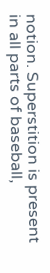notion. Superstition is present in all parts of baseball,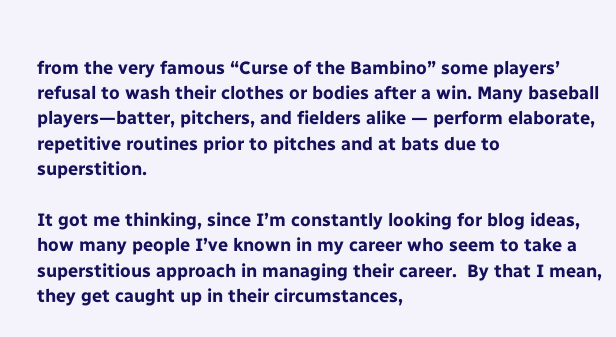from the very famous “Curse of the Bambino” some players’ refusal to wash their clothes or bodies after a win. Many baseball players—batter, pitchers, and fielders alike — perform elaborate, repetitive routines prior to pitches and at bats due to superstition.

It got me thinking, since I’m constantly looking for blog ideas, how many people I’ve known in my career who seem to take a superstitious approach in managing their career.  By that I mean, they get caught up in their circumstances,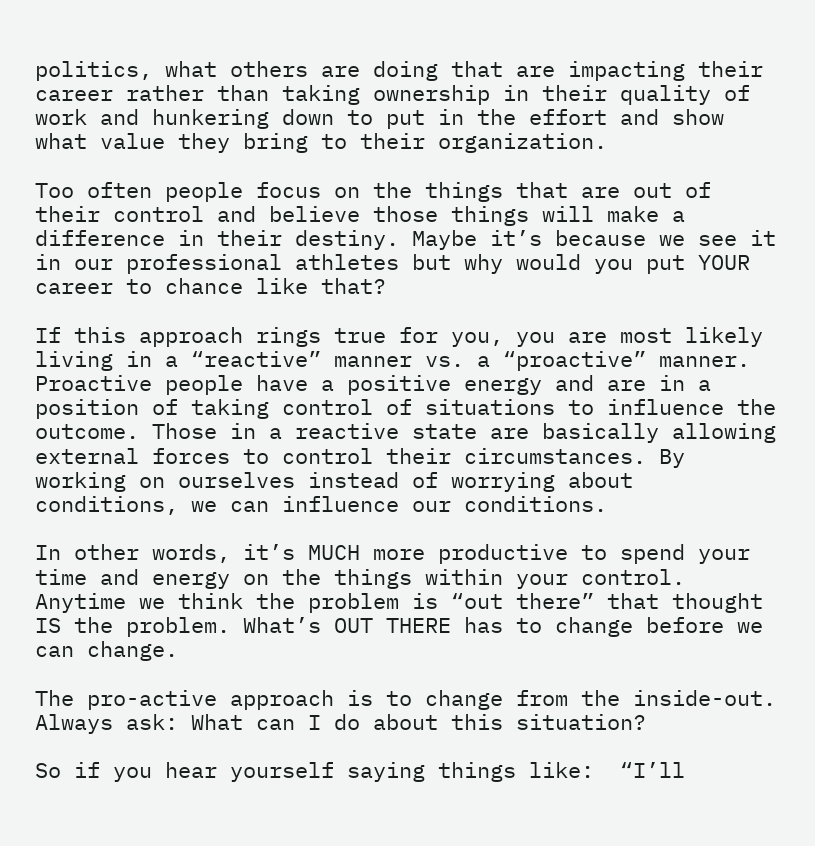politics, what others are doing that are impacting their career rather than taking ownership in their quality of work and hunkering down to put in the effort and show what value they bring to their organization.

Too often people focus on the things that are out of their control and believe those things will make a difference in their destiny. Maybe it’s because we see it in our professional athletes but why would you put YOUR career to chance like that?

If this approach rings true for you, you are most likely living in a “reactive” manner vs. a “proactive” manner. Proactive people have a positive energy and are in a position of taking control of situations to influence the outcome. Those in a reactive state are basically allowing external forces to control their circumstances. By working on ourselves instead of worrying about conditions, we can influence our conditions.

In other words, it’s MUCH more productive to spend your time and energy on the things within your control.  Anytime we think the problem is “out there” that thought IS the problem. What’s OUT THERE has to change before we can change.

The pro-active approach is to change from the inside-out.  Always ask: What can I do about this situation?

So if you hear yourself saying things like:  “I’ll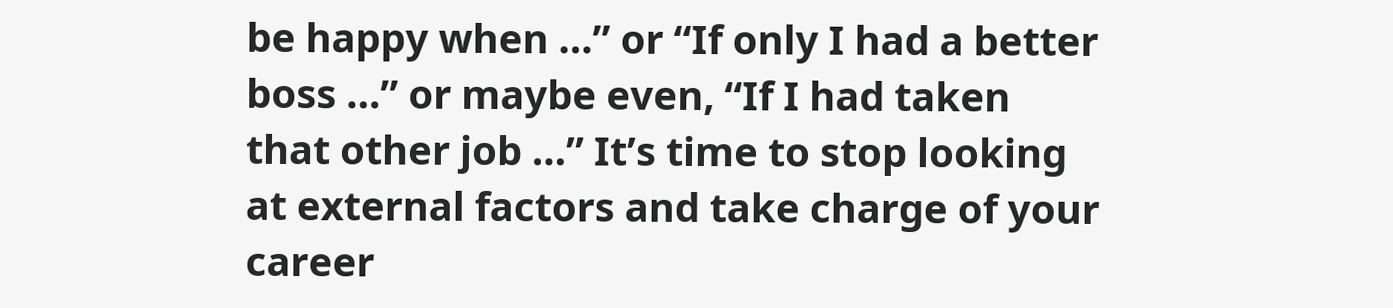be happy when …” or “If only I had a better boss …” or maybe even, “If I had taken that other job …” It’s time to stop looking at external factors and take charge of your career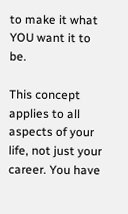to make it what YOU want it to be.

This concept applies to all aspects of your life, not just your career. You have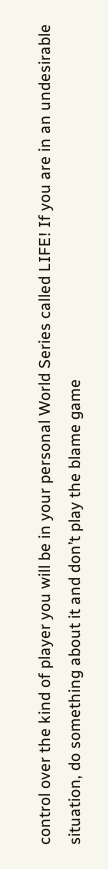control over the kind of player you will be in your personal World Series called LIFE! If you are in an undesirable situation, do something about it and don’t play the blame game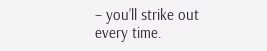– you’ll strike out every time.